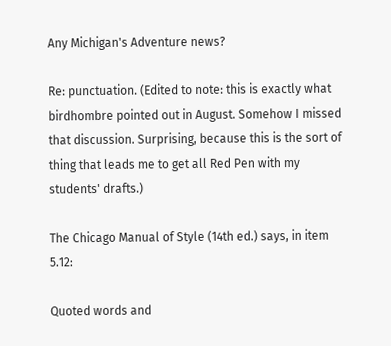Any Michigan's Adventure news?

Re: punctuation. (Edited to note: this is exactly what birdhombre pointed out in August. Somehow I missed that discussion. Surprising, because this is the sort of thing that leads me to get all Red Pen with my students' drafts.)

The Chicago Manual of Style (14th ed.) says, in item 5.12:

Quoted words and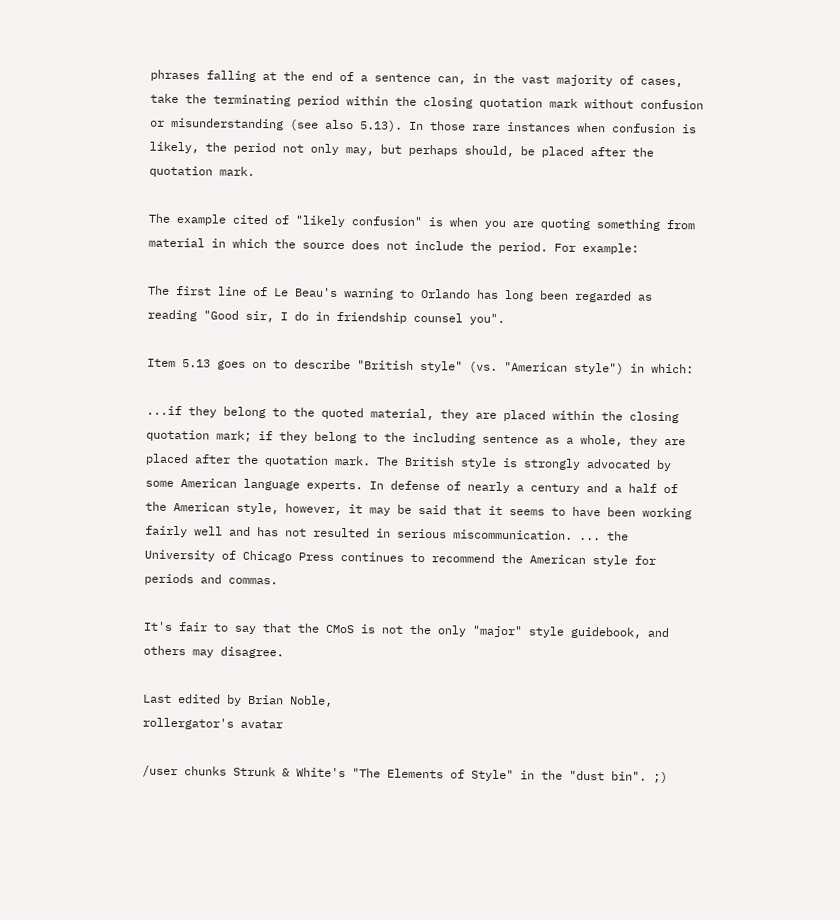phrases falling at the end of a sentence can, in the vast majority of cases, take the terminating period within the closing quotation mark without confusion or misunderstanding (see also 5.13). In those rare instances when confusion is likely, the period not only may, but perhaps should, be placed after the quotation mark.

The example cited of "likely confusion" is when you are quoting something from material in which the source does not include the period. For example:

The first line of Le Beau's warning to Orlando has long been regarded as reading "Good sir, I do in friendship counsel you".

Item 5.13 goes on to describe "British style" (vs. "American style") in which:

...if they belong to the quoted material, they are placed within the closing quotation mark; if they belong to the including sentence as a whole, they are placed after the quotation mark. The British style is strongly advocated by some American language experts. In defense of nearly a century and a half of the American style, however, it may be said that it seems to have been working fairly well and has not resulted in serious miscommunication. ... the University of Chicago Press continues to recommend the American style for periods and commas.

It's fair to say that the CMoS is not the only "major" style guidebook, and others may disagree.

Last edited by Brian Noble,
rollergator's avatar

/user chunks Strunk & White's "The Elements of Style" in the "dust bin". ;)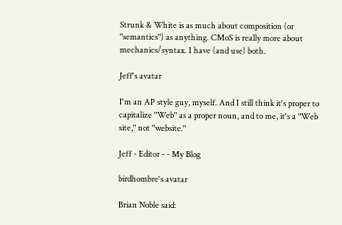Strunk & White is as much about composition (or "semantics") as anything. CMoS is really more about mechanics/syntax. I have (and use) both.

Jeff's avatar

I'm an AP style guy, myself. And I still think it's proper to capitalize "Web" as a proper noun, and to me, it's a "Web site," not "website."

Jeff - Editor - - My Blog

birdhombre's avatar

Brian Noble said: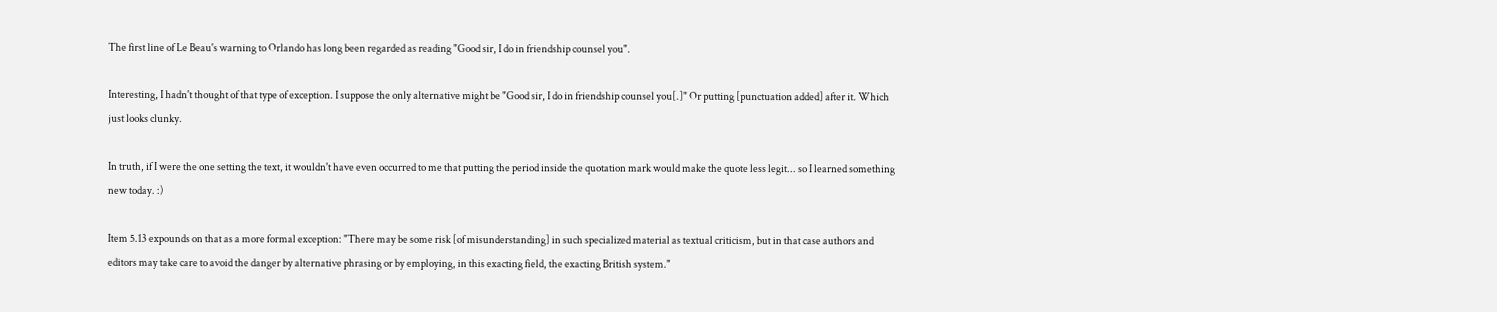The first line of Le Beau's warning to Orlando has long been regarded as reading "Good sir, I do in friendship counsel you".

Interesting, I hadn't thought of that type of exception. I suppose the only alternative might be "Good sir, I do in friendship counsel you[.]" Or putting [punctuation added] after it. Which just looks clunky.

In truth, if I were the one setting the text, it wouldn't have even occurred to me that putting the period inside the quotation mark would make the quote less legit... so I learned something new today. :)

Item 5.13 expounds on that as a more formal exception: "There may be some risk [of misunderstanding] in such specialized material as textual criticism, but in that case authors and editors may take care to avoid the danger by alternative phrasing or by employing, in this exacting field, the exacting British system."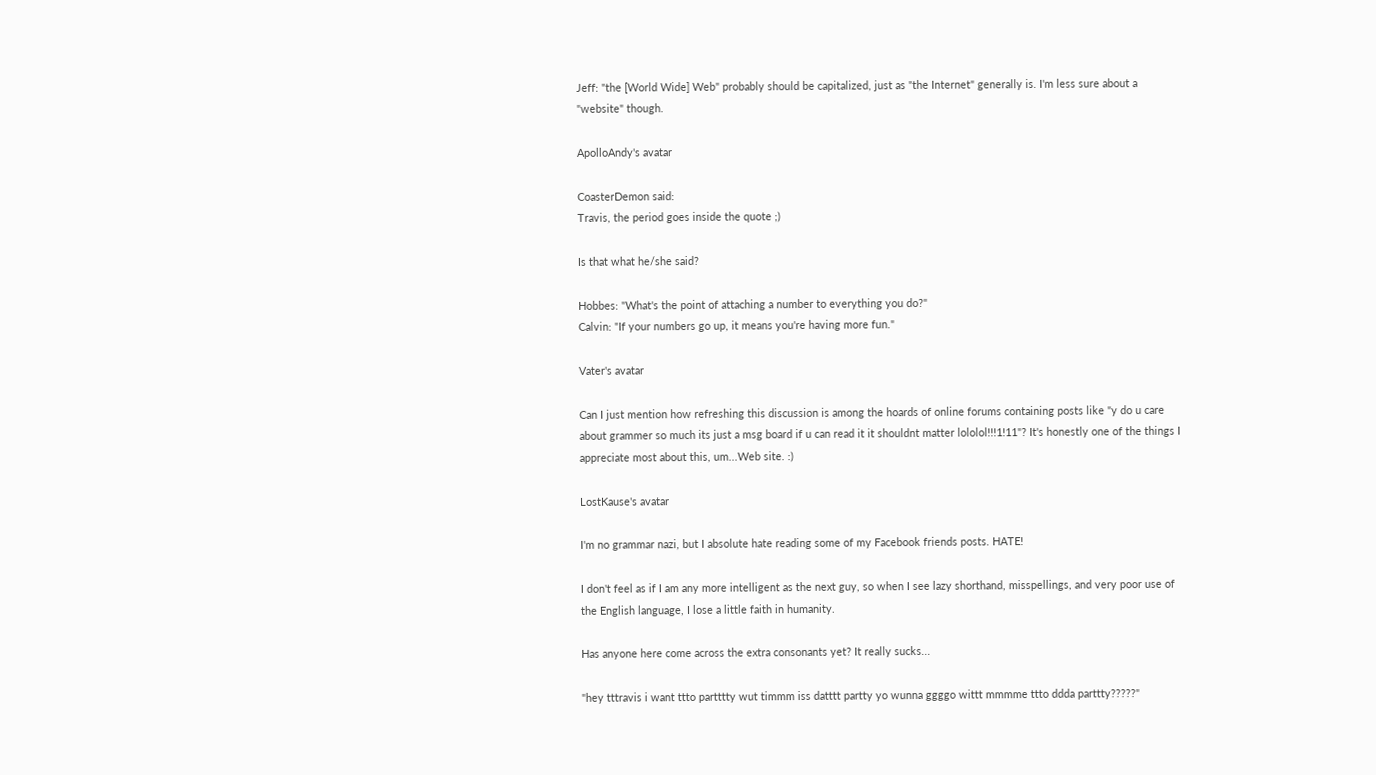Jeff: "the [World Wide] Web" probably should be capitalized, just as "the Internet" generally is. I'm less sure about a "website" though.

ApolloAndy's avatar

CoasterDemon said:
Travis, the period goes inside the quote ;)

Is that what he/she said?

Hobbes: "What's the point of attaching a number to everything you do?"
Calvin: "If your numbers go up, it means you're having more fun."

Vater's avatar

Can I just mention how refreshing this discussion is among the hoards of online forums containing posts like "y do u care about grammer so much its just a msg board if u can read it it shouldnt matter lololol!!!1!11"? It's honestly one of the things I appreciate most about this, um...Web site. :)

LostKause's avatar

I'm no grammar nazi, but I absolute hate reading some of my Facebook friends posts. HATE!

I don't feel as if I am any more intelligent as the next guy, so when I see lazy shorthand, misspellings, and very poor use of the English language, I lose a little faith in humanity.

Has anyone here come across the extra consonants yet? It really sucks...

"hey tttravis i want ttto partttty wut timmm iss datttt partty yo wunna ggggo wittt mmmme ttto ddda parttty?????"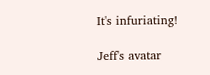It's infuriating!

Jeff's avatar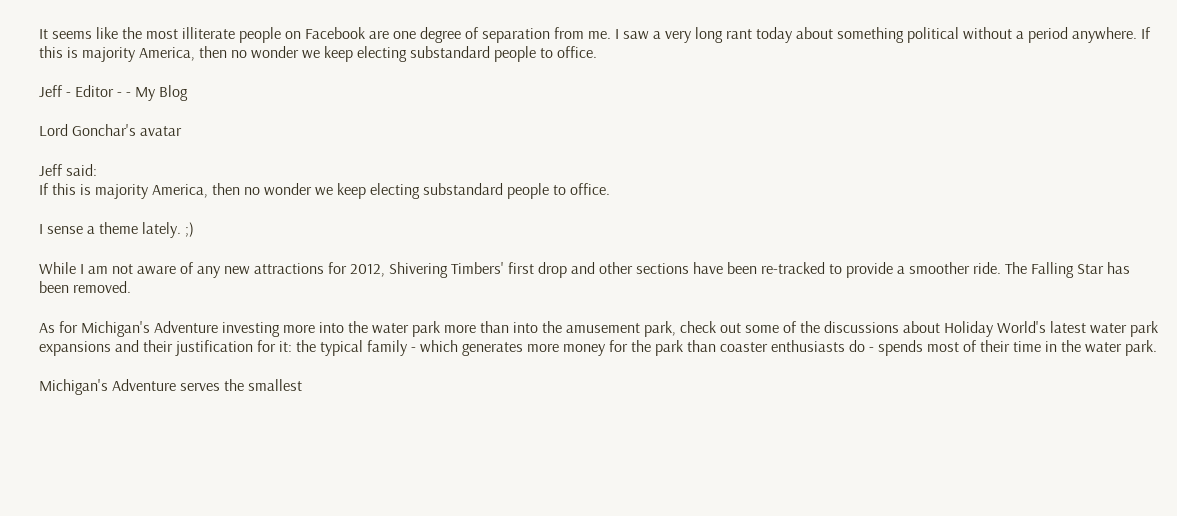It seems like the most illiterate people on Facebook are one degree of separation from me. I saw a very long rant today about something political without a period anywhere. If this is majority America, then no wonder we keep electing substandard people to office.

Jeff - Editor - - My Blog

Lord Gonchar's avatar

Jeff said:
If this is majority America, then no wonder we keep electing substandard people to office.

I sense a theme lately. ;)

While I am not aware of any new attractions for 2012, Shivering Timbers' first drop and other sections have been re-tracked to provide a smoother ride. The Falling Star has been removed.

As for Michigan's Adventure investing more into the water park more than into the amusement park, check out some of the discussions about Holiday World's latest water park expansions and their justification for it: the typical family - which generates more money for the park than coaster enthusiasts do - spends most of their time in the water park.

Michigan's Adventure serves the smallest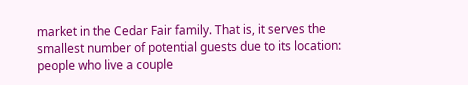market in the Cedar Fair family. That is, it serves the smallest number of potential guests due to its location: people who live a couple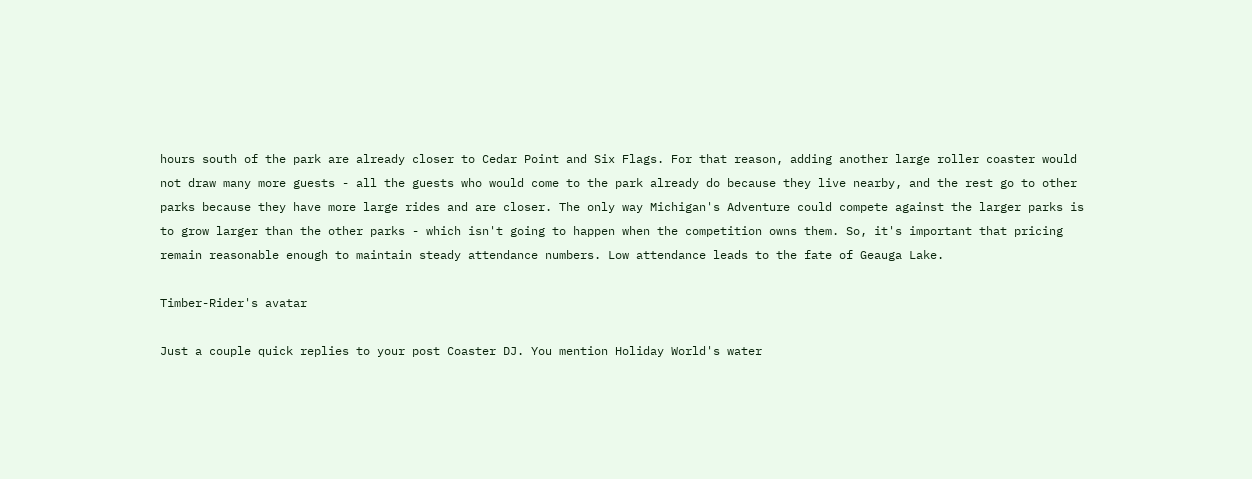hours south of the park are already closer to Cedar Point and Six Flags. For that reason, adding another large roller coaster would not draw many more guests - all the guests who would come to the park already do because they live nearby, and the rest go to other parks because they have more large rides and are closer. The only way Michigan's Adventure could compete against the larger parks is to grow larger than the other parks - which isn't going to happen when the competition owns them. So, it's important that pricing remain reasonable enough to maintain steady attendance numbers. Low attendance leads to the fate of Geauga Lake.

Timber-Rider's avatar

Just a couple quick replies to your post Coaster DJ. You mention Holiday World's water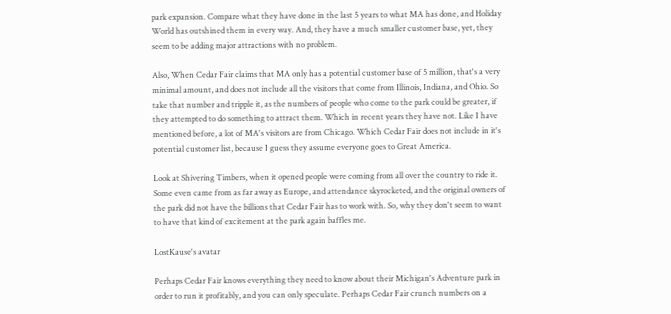park expansion. Compare what they have done in the last 5 years to what MA has done, and Holiday World has outshined them in every way. And, they have a much smaller customer base, yet, they seem to be adding major attractions with no problem.

Also, When Cedar Fair claims that MA only has a potential customer base of 5 million, that's a very minimal amount, and does not include all the visitors that come from Illinois, Indiana, and Ohio. So take that number and tripple it, as the numbers of people who come to the park could be greater, if they attempted to do something to attract them. Which in recent years they have not. Like I have mentioned before, a lot of MA's visitors are from Chicago. Which Cedar Fair does not include in it's potential customer list, because I guess they assume everyone goes to Great America.

Look at Shivering Timbers, when it opened people were coming from all over the country to ride it. Some even came from as far away as Europe, and attendance skyrocketed, and the original owners of the park did not have the billions that Cedar Fair has to work with. So, why they don't seem to want to have that kind of excitement at the park again baffles me.

LostKause's avatar

Perhaps Cedar Fair knows everything they need to know about their Michigan's Adventure park in order to run it profitably, and you can only speculate. Perhaps Cedar Fair crunch numbers on a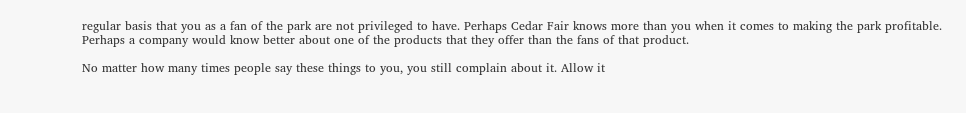regular basis that you as a fan of the park are not privileged to have. Perhaps Cedar Fair knows more than you when it comes to making the park profitable. Perhaps a company would know better about one of the products that they offer than the fans of that product.

No matter how many times people say these things to you, you still complain about it. Allow it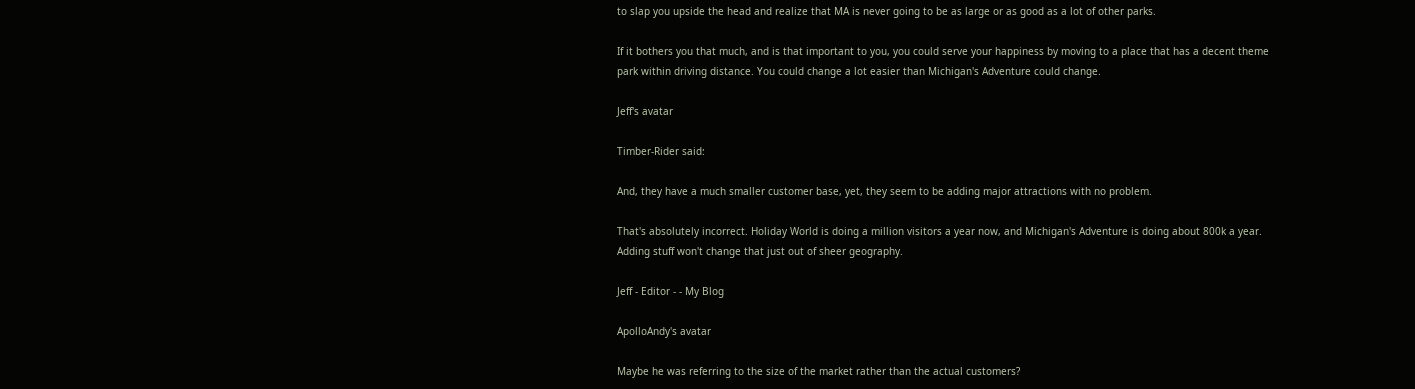to slap you upside the head and realize that MA is never going to be as large or as good as a lot of other parks.

If it bothers you that much, and is that important to you, you could serve your happiness by moving to a place that has a decent theme park within driving distance. You could change a lot easier than Michigan's Adventure could change.

Jeff's avatar

Timber-Rider said:

And, they have a much smaller customer base, yet, they seem to be adding major attractions with no problem.

That's absolutely incorrect. Holiday World is doing a million visitors a year now, and Michigan's Adventure is doing about 800k a year. Adding stuff won't change that just out of sheer geography.

Jeff - Editor - - My Blog

ApolloAndy's avatar

Maybe he was referring to the size of the market rather than the actual customers?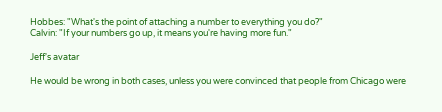Hobbes: "What's the point of attaching a number to everything you do?"
Calvin: "If your numbers go up, it means you're having more fun."

Jeff's avatar

He would be wrong in both cases, unless you were convinced that people from Chicago were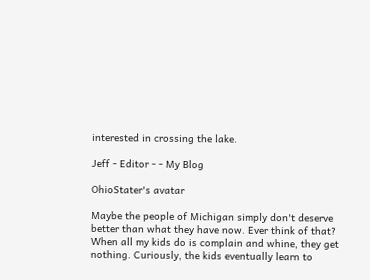interested in crossing the lake.

Jeff - Editor - - My Blog

OhioStater's avatar

Maybe the people of Michigan simply don't deserve better than what they have now. Ever think of that? When all my kids do is complain and whine, they get nothing. Curiously, the kids eventually learn to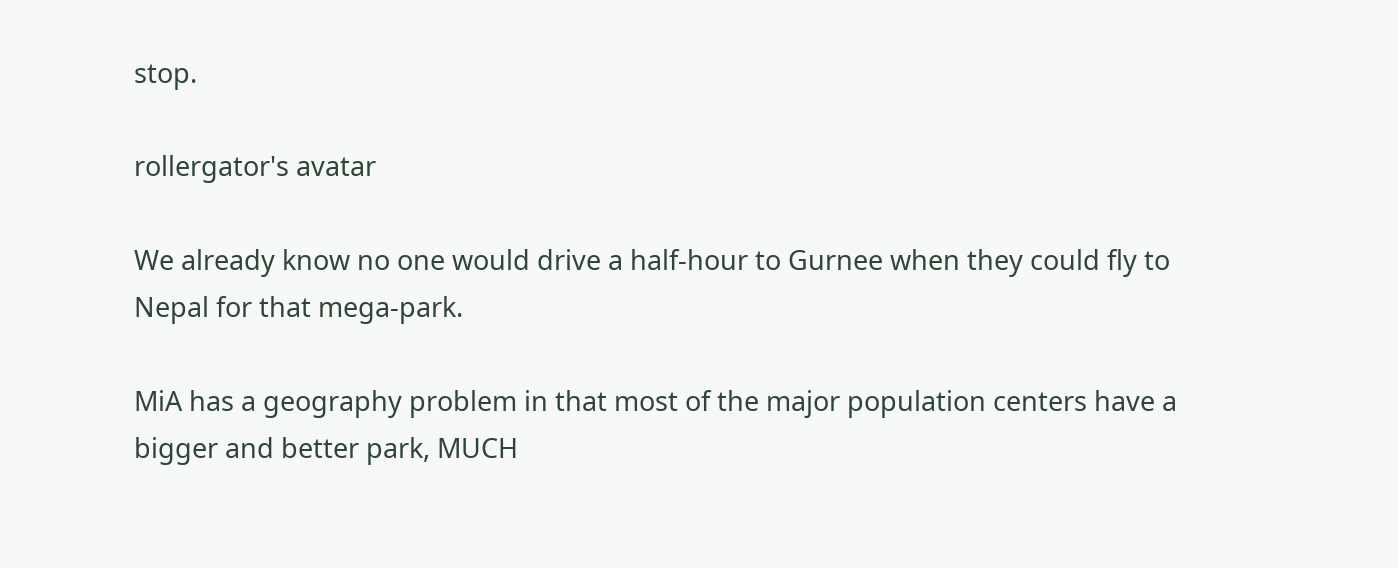stop.

rollergator's avatar

We already know no one would drive a half-hour to Gurnee when they could fly to Nepal for that mega-park.

MiA has a geography problem in that most of the major population centers have a bigger and better park, MUCH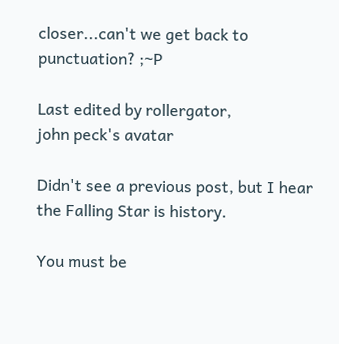closer...can't we get back to punctuation? ;~P

Last edited by rollergator,
john peck's avatar

Didn't see a previous post, but I hear the Falling Star is history.

You must be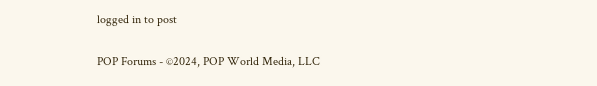logged in to post

POP Forums - ©2024, POP World Media, LLC